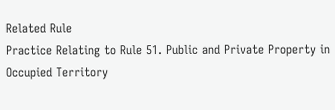Related Rule
Practice Relating to Rule 51. Public and Private Property in Occupied Territory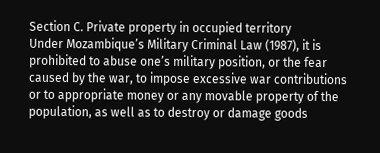Section C. Private property in occupied territory
Under Mozambique’s Military Criminal Law (1987), it is prohibited to abuse one’s military position, or the fear caused by the war, to impose excessive war contributions or to appropriate money or any movable property of the population, as well as to destroy or damage goods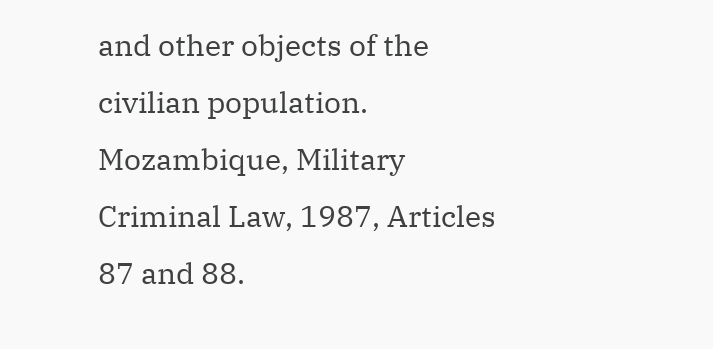and other objects of the civilian population.
Mozambique, Military Criminal Law, 1987, Articles 87 and 88.